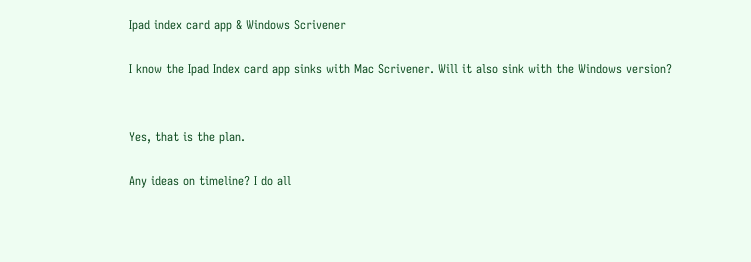Ipad index card app & Windows Scrivener

I know the Ipad Index card app sinks with Mac Scrivener. Will it also sink with the Windows version?


Yes, that is the plan.

Any ideas on timeline? I do all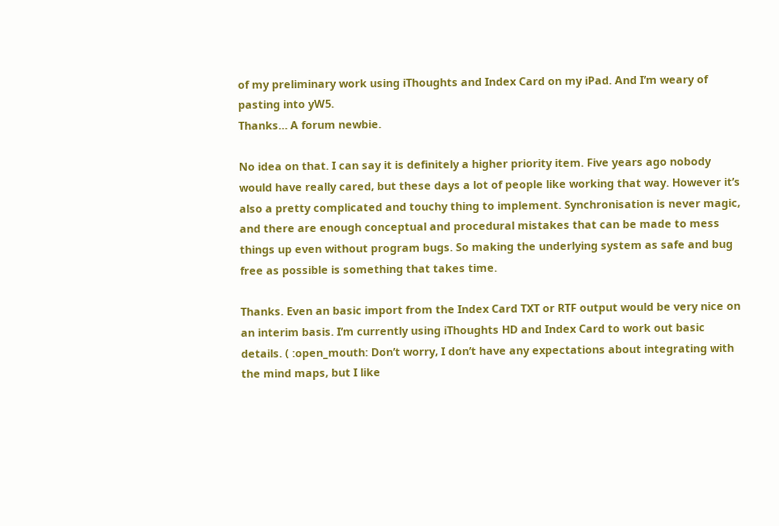of my preliminary work using iThoughts and Index Card on my iPad. And I’m weary of pasting into yW5.
Thanks… A forum newbie.

No idea on that. I can say it is definitely a higher priority item. Five years ago nobody would have really cared, but these days a lot of people like working that way. However it’s also a pretty complicated and touchy thing to implement. Synchronisation is never magic, and there are enough conceptual and procedural mistakes that can be made to mess things up even without program bugs. So making the underlying system as safe and bug free as possible is something that takes time.

Thanks. Even an basic import from the Index Card TXT or RTF output would be very nice on an interim basis. I’m currently using iThoughts HD and Index Card to work out basic details. ( :open_mouth: Don’t worry, I don’t have any expectations about integrating with the mind maps, but I like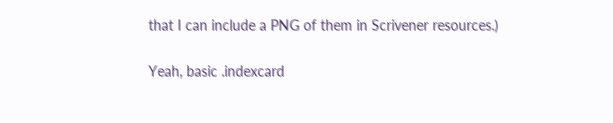that I can include a PNG of them in Scrivener resources.)

Yeah, basic .indexcard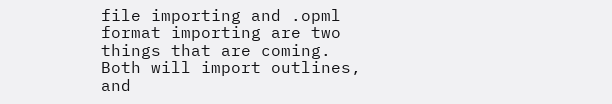file importing and .opml format importing are two things that are coming. Both will import outlines, and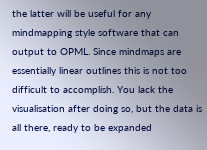the latter will be useful for any mindmapping style software that can output to OPML. Since mindmaps are essentially linear outlines this is not too difficult to accomplish. You lack the visualisation after doing so, but the data is all there, ready to be expanded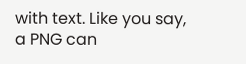with text. Like you say, a PNG can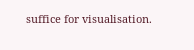suffice for visualisation.